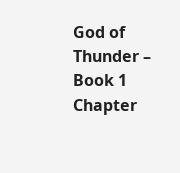God of Thunder – Book 1 Chapter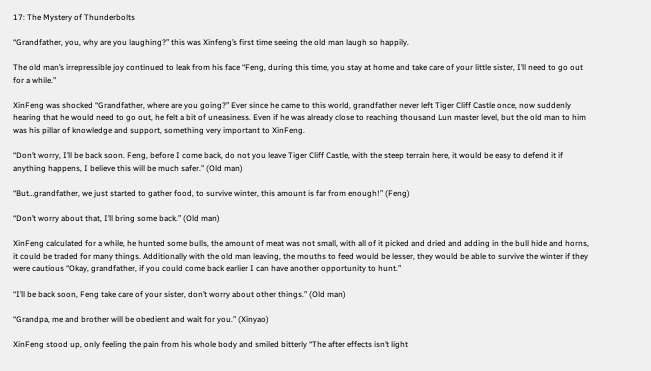17: The Mystery of Thunderbolts

“Grandfather, you, why are you laughing?” this was Xinfeng’s first time seeing the old man laugh so happily.

The old man’s irrepressible joy continued to leak from his face “Feng, during this time, you stay at home and take care of your little sister, I’ll need to go out for a while.”

XinFeng was shocked “Grandfather, where are you going?” Ever since he came to this world, grandfather never left Tiger Cliff Castle once, now suddenly hearing that he would need to go out, he felt a bit of uneasiness. Even if he was already close to reaching thousand Lun master level, but the old man to him was his pillar of knowledge and support, something very important to XinFeng.

“Don’t worry, I’ll be back soon. Feng, before I come back, do not you leave Tiger Cliff Castle, with the steep terrain here, it would be easy to defend it if anything happens, I believe this will be much safer.” (Old man)

“But…grandfather, we just started to gather food, to survive winter, this amount is far from enough!” (Feng)

“Don’t worry about that, I’ll bring some back.” (Old man)

XinFeng calculated for a while, he hunted some bulls, the amount of meat was not small, with all of it picked and dried and adding in the bull hide and horns, it could be traded for many things. Additionally with the old man leaving, the mouths to feed would be lesser, they would be able to survive the winter if they were cautious “Okay, grandfather, if you could come back earlier I can have another opportunity to hunt.”

“I’ll be back soon, Feng take care of your sister, don’t worry about other things.” (Old man)

“Grandpa, me and brother will be obedient and wait for you.” (Xinyao)

XinFeng stood up, only feeling the pain from his whole body and smiled bitterly “The after effects isn’t light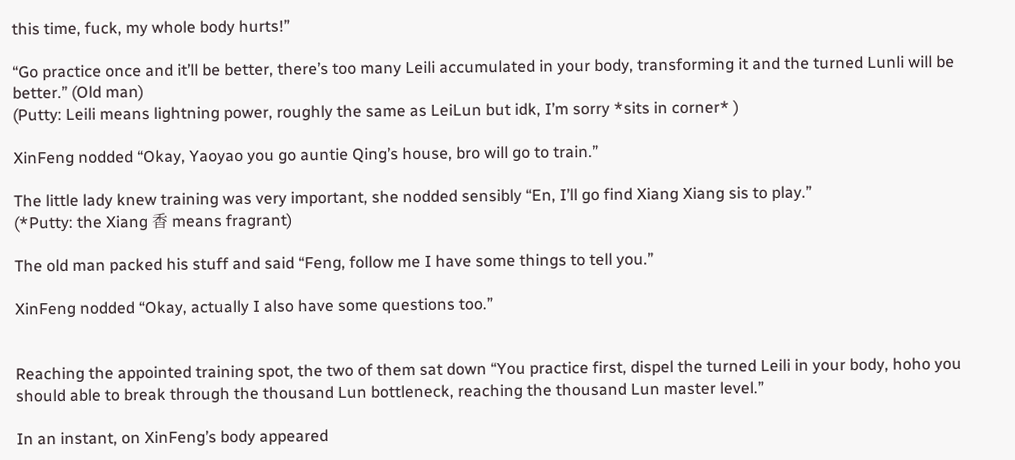this time, fuck, my whole body hurts!”

“Go practice once and it’ll be better, there’s too many Leili accumulated in your body, transforming it and the turned Lunli will be better.” (Old man)
(Putty: Leili means lightning power, roughly the same as LeiLun but idk, I’m sorry *sits in corner* )

XinFeng nodded “Okay, Yaoyao you go auntie Qing’s house, bro will go to train.”

The little lady knew training was very important, she nodded sensibly “En, I’ll go find Xiang Xiang sis to play.”
(*Putty: the Xiang 香 means fragrant)

The old man packed his stuff and said “Feng, follow me I have some things to tell you.”

XinFeng nodded “Okay, actually I also have some questions too.”


Reaching the appointed training spot, the two of them sat down “You practice first, dispel the turned Leili in your body, hoho you should able to break through the thousand Lun bottleneck, reaching the thousand Lun master level.”

In an instant, on XinFeng’s body appeared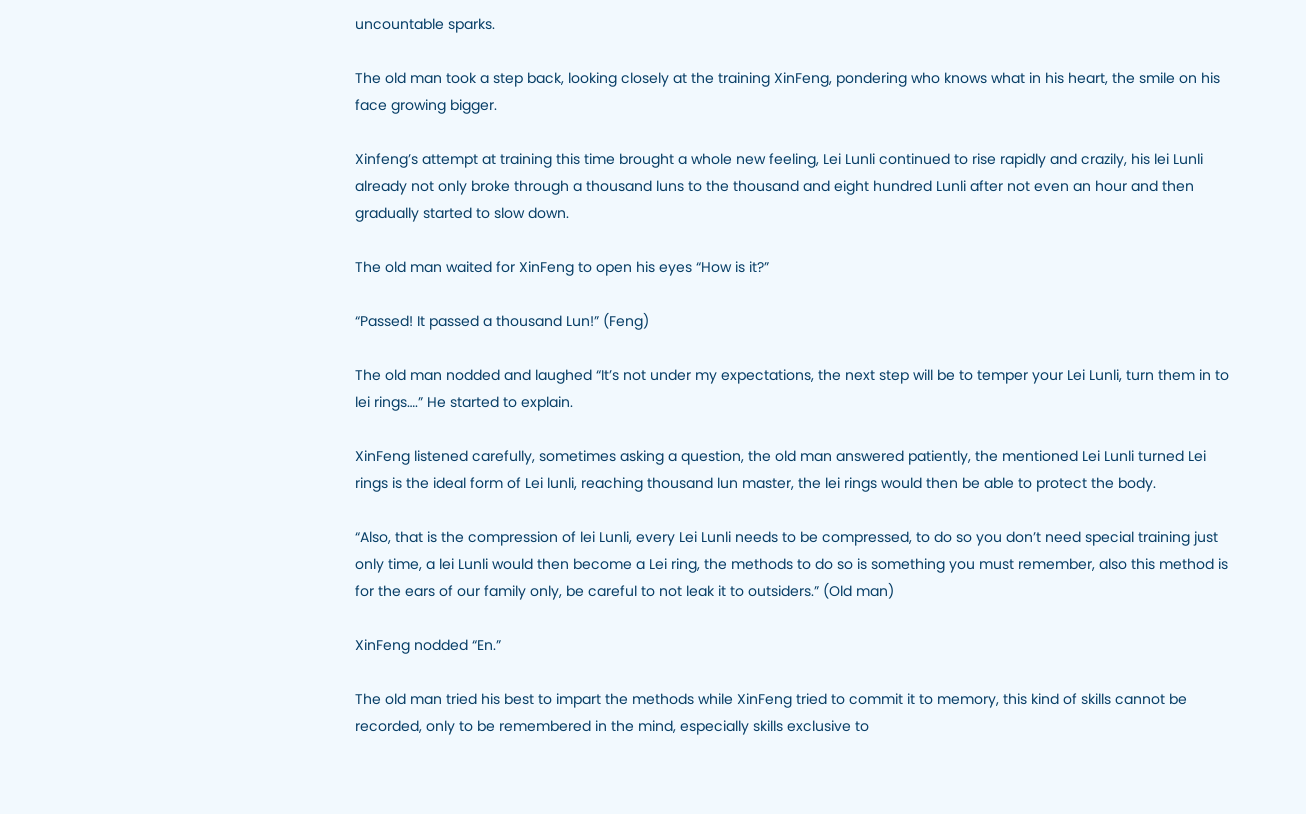uncountable sparks.

The old man took a step back, looking closely at the training XinFeng, pondering who knows what in his heart, the smile on his face growing bigger.

Xinfeng’s attempt at training this time brought a whole new feeling, Lei Lunli continued to rise rapidly and crazily, his lei Lunli already not only broke through a thousand luns to the thousand and eight hundred Lunli after not even an hour and then gradually started to slow down.

The old man waited for XinFeng to open his eyes “How is it?”

“Passed! It passed a thousand Lun!” (Feng)

The old man nodded and laughed “It’s not under my expectations, the next step will be to temper your Lei Lunli, turn them in to lei rings….” He started to explain.

XinFeng listened carefully, sometimes asking a question, the old man answered patiently, the mentioned Lei Lunli turned Lei rings is the ideal form of Lei lunli, reaching thousand lun master, the lei rings would then be able to protect the body.

“Also, that is the compression of lei Lunli, every Lei Lunli needs to be compressed, to do so you don’t need special training just only time, a lei Lunli would then become a Lei ring, the methods to do so is something you must remember, also this method is for the ears of our family only, be careful to not leak it to outsiders.” (Old man)

XinFeng nodded “En.”

The old man tried his best to impart the methods while XinFeng tried to commit it to memory, this kind of skills cannot be recorded, only to be remembered in the mind, especially skills exclusive to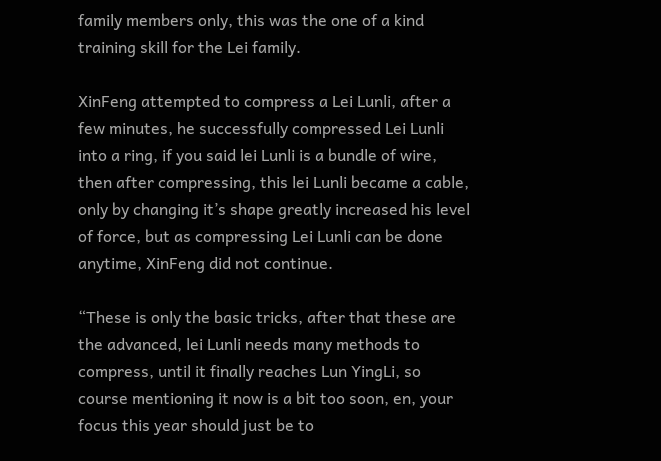family members only, this was the one of a kind training skill for the Lei family.

XinFeng attempted to compress a Lei Lunli, after a few minutes, he successfully compressed Lei Lunli into a ring, if you said lei Lunli is a bundle of wire, then after compressing, this lei Lunli became a cable, only by changing it’s shape greatly increased his level of force, but as compressing Lei Lunli can be done anytime, XinFeng did not continue.

“These is only the basic tricks, after that these are the advanced, lei Lunli needs many methods to compress, until it finally reaches Lun YingLi, so course mentioning it now is a bit too soon, en, your focus this year should just be to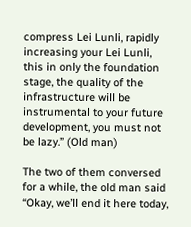compress Lei Lunli, rapidly increasing your Lei Lunli, this in only the foundation stage, the quality of the infrastructure will be instrumental to your future development, you must not be lazy.” (Old man)

The two of them conversed for a while, the old man said “Okay, we’ll end it here today,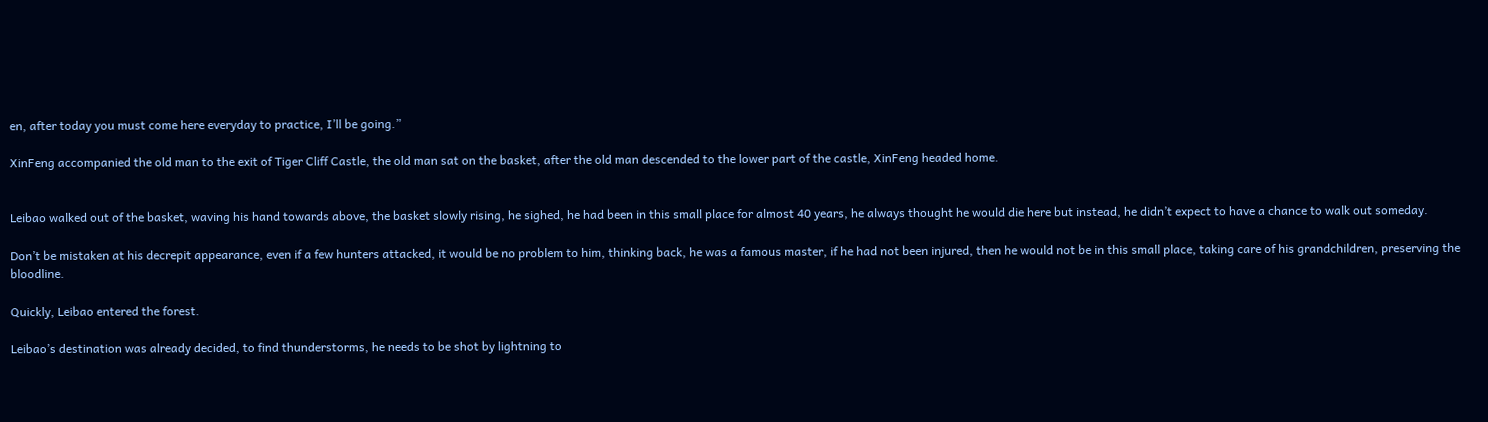en, after today you must come here everyday to practice, I’ll be going.”

XinFeng accompanied the old man to the exit of Tiger Cliff Castle, the old man sat on the basket, after the old man descended to the lower part of the castle, XinFeng headed home.


Leibao walked out of the basket, waving his hand towards above, the basket slowly rising, he sighed, he had been in this small place for almost 40 years, he always thought he would die here but instead, he didn’t expect to have a chance to walk out someday.

Don’t be mistaken at his decrepit appearance, even if a few hunters attacked, it would be no problem to him, thinking back, he was a famous master, if he had not been injured, then he would not be in this small place, taking care of his grandchildren, preserving the bloodline.

Quickly, Leibao entered the forest.

Leibao’s destination was already decided, to find thunderstorms, he needs to be shot by lightning to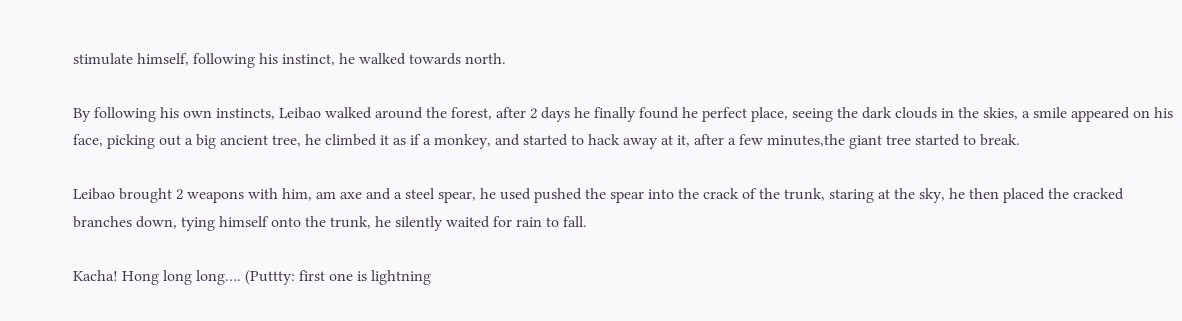stimulate himself, following his instinct, he walked towards north.

By following his own instincts, Leibao walked around the forest, after 2 days he finally found he perfect place, seeing the dark clouds in the skies, a smile appeared on his face, picking out a big ancient tree, he climbed it as if a monkey, and started to hack away at it, after a few minutes,the giant tree started to break.

Leibao brought 2 weapons with him, am axe and a steel spear, he used pushed the spear into the crack of the trunk, staring at the sky, he then placed the cracked branches down, tying himself onto the trunk, he silently waited for rain to fall.

Kacha! Hong long long…. (Puttty: first one is lightning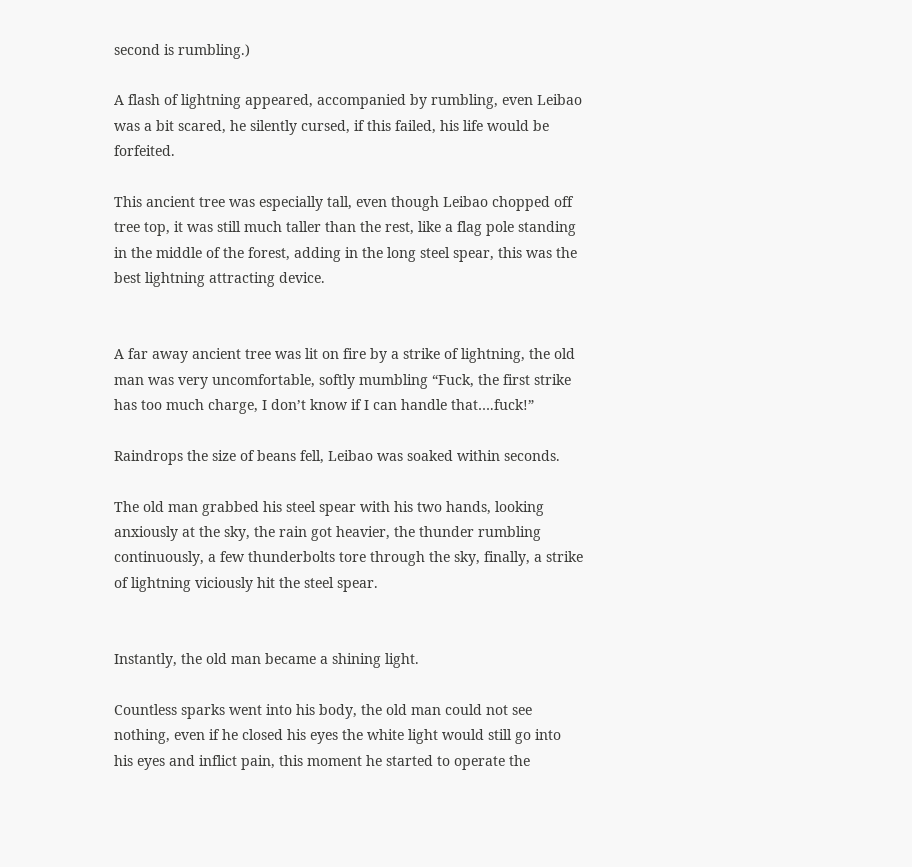second is rumbling.)

A flash of lightning appeared, accompanied by rumbling, even Leibao was a bit scared, he silently cursed, if this failed, his life would be forfeited.

This ancient tree was especially tall, even though Leibao chopped off tree top, it was still much taller than the rest, like a flag pole standing in the middle of the forest, adding in the long steel spear, this was the best lightning attracting device.


A far away ancient tree was lit on fire by a strike of lightning, the old man was very uncomfortable, softly mumbling “Fuck, the first strike has too much charge, I don’t know if I can handle that….fuck!”

Raindrops the size of beans fell, Leibao was soaked within seconds.

The old man grabbed his steel spear with his two hands, looking anxiously at the sky, the rain got heavier, the thunder rumbling continuously, a few thunderbolts tore through the sky, finally, a strike of lightning viciously hit the steel spear.


Instantly, the old man became a shining light.

Countless sparks went into his body, the old man could not see nothing, even if he closed his eyes the white light would still go into his eyes and inflict pain, this moment he started to operate the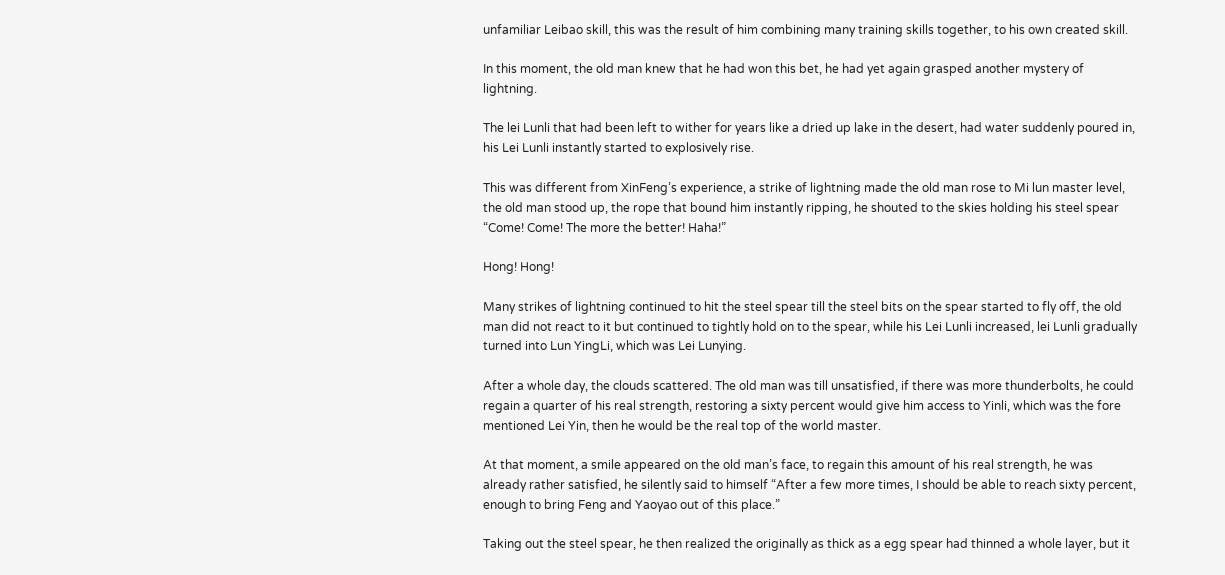unfamiliar Leibao skill, this was the result of him combining many training skills together, to his own created skill.

In this moment, the old man knew that he had won this bet, he had yet again grasped another mystery of lightning.

The lei Lunli that had been left to wither for years like a dried up lake in the desert, had water suddenly poured in, his Lei Lunli instantly started to explosively rise.

This was different from XinFeng’s experience, a strike of lightning made the old man rose to Mi lun master level, the old man stood up, the rope that bound him instantly ripping, he shouted to the skies holding his steel spear “Come! Come! The more the better! Haha!”

Hong! Hong!

Many strikes of lightning continued to hit the steel spear till the steel bits on the spear started to fly off, the old man did not react to it but continued to tightly hold on to the spear, while his Lei Lunli increased, lei Lunli gradually turned into Lun YingLi, which was Lei Lunying.

After a whole day, the clouds scattered. The old man was till unsatisfied, if there was more thunderbolts, he could regain a quarter of his real strength, restoring a sixty percent would give him access to Yinli, which was the fore mentioned Lei Yin, then he would be the real top of the world master.

At that moment, a smile appeared on the old man’s face, to regain this amount of his real strength, he was already rather satisfied, he silently said to himself “After a few more times, I should be able to reach sixty percent, enough to bring Feng and Yaoyao out of this place.”

Taking out the steel spear, he then realized the originally as thick as a egg spear had thinned a whole layer, but it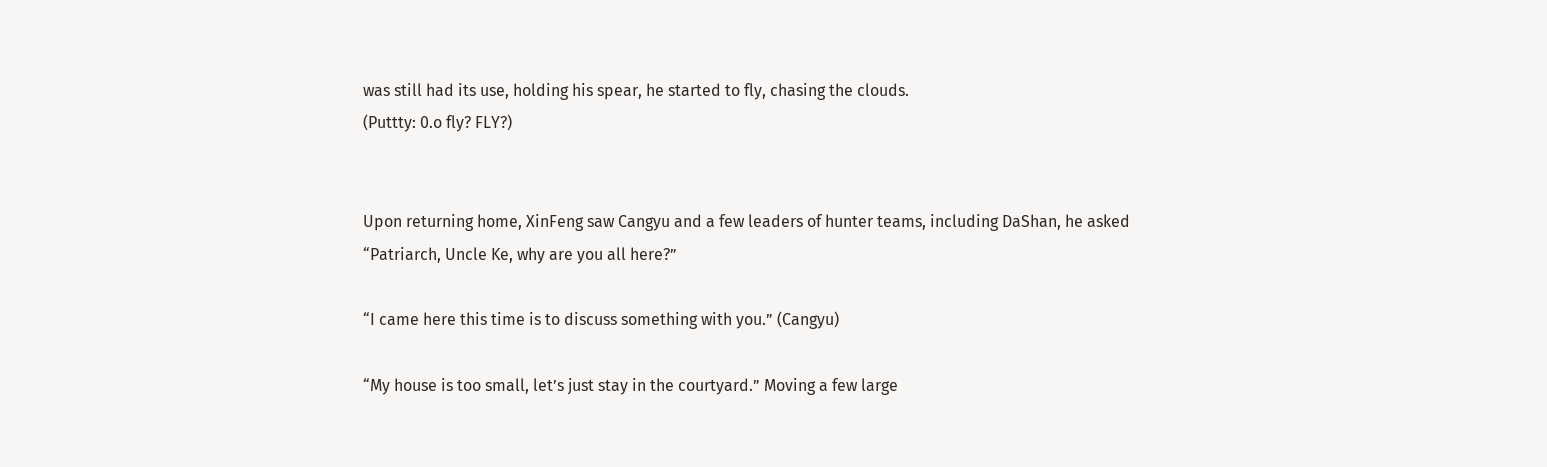was still had its use, holding his spear, he started to fly, chasing the clouds.
(Puttty: 0.o fly? FLY?)


Upon returning home, XinFeng saw Cangyu and a few leaders of hunter teams, including DaShan, he asked “Patriarch, Uncle Ke, why are you all here?”

“I came here this time is to discuss something with you.” (Cangyu)

“My house is too small, let’s just stay in the courtyard.” Moving a few large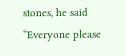stones, he said “Everyone please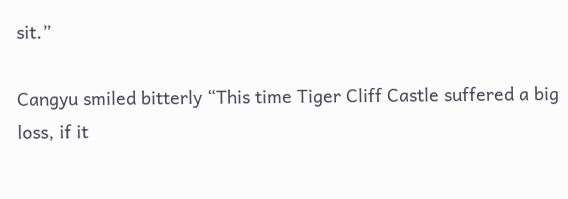sit.”

Cangyu smiled bitterly “This time Tiger Cliff Castle suffered a big loss, if it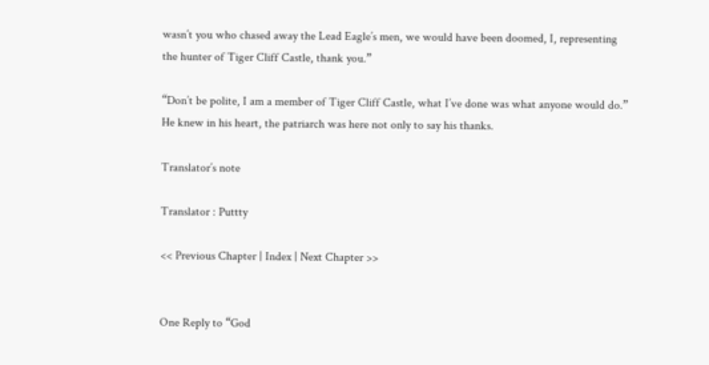wasn’t you who chased away the Lead Eagle’s men, we would have been doomed, I, representing the hunter of Tiger Cliff Castle, thank you.”

“Don’t be polite, I am a member of Tiger Cliff Castle, what I’ve done was what anyone would do.” He knew in his heart, the patriarch was here not only to say his thanks.

Translator’s note

Translator : Puttty

<< Previous Chapter | Index | Next Chapter >>


One Reply to “God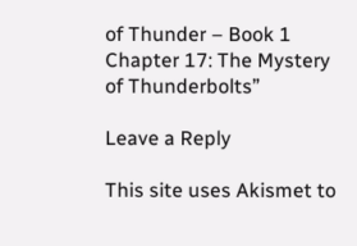of Thunder – Book 1 Chapter 17: The Mystery of Thunderbolts”

Leave a Reply

This site uses Akismet to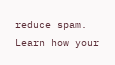reduce spam. Learn how your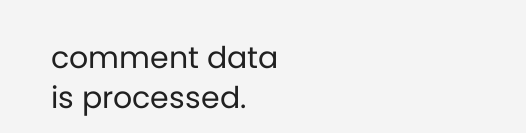comment data is processed.